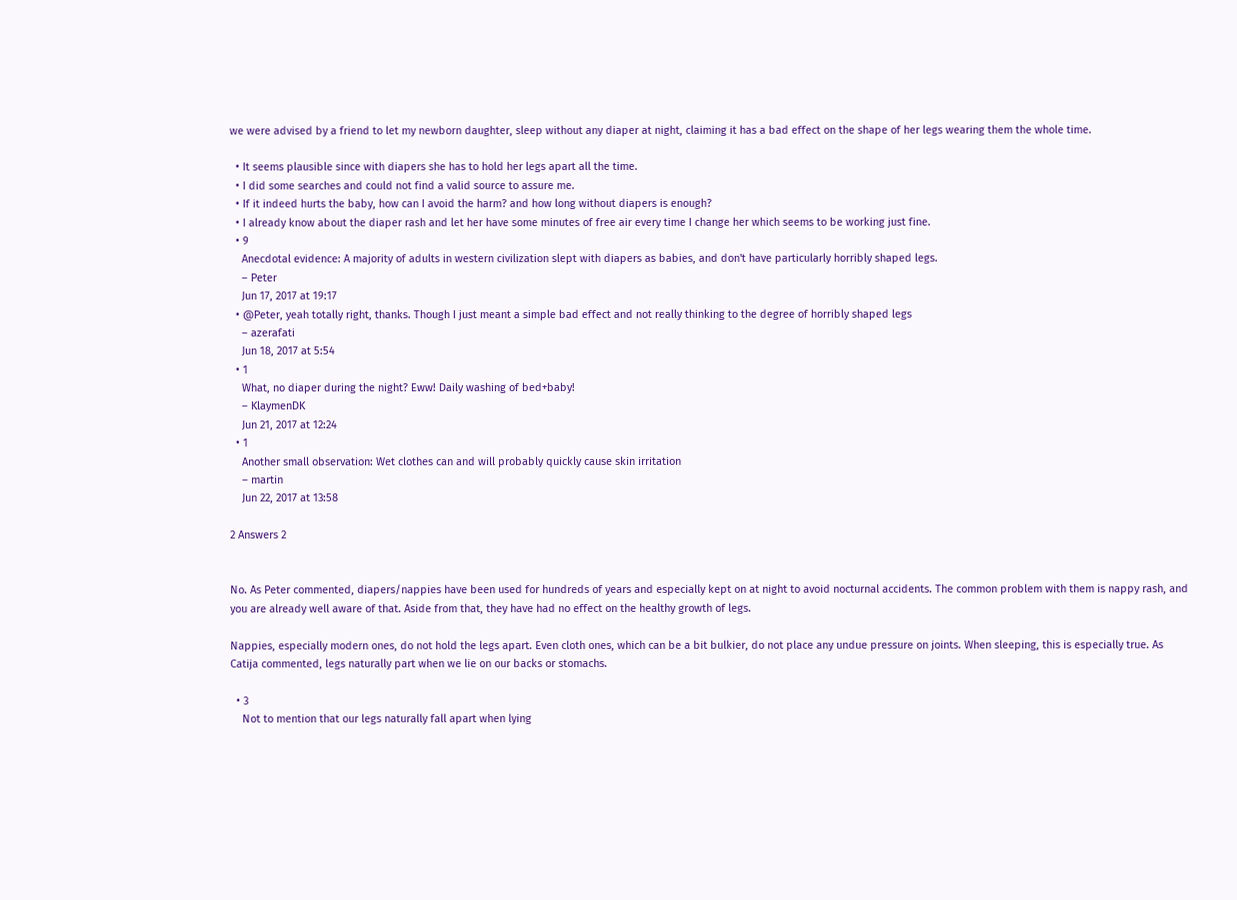we were advised by a friend to let my newborn daughter, sleep without any diaper at night, claiming it has a bad effect on the shape of her legs wearing them the whole time.

  • It seems plausible since with diapers she has to hold her legs apart all the time.
  • I did some searches and could not find a valid source to assure me.
  • If it indeed hurts the baby, how can I avoid the harm? and how long without diapers is enough?
  • I already know about the diaper rash and let her have some minutes of free air every time I change her which seems to be working just fine.
  • 9
    Anecdotal evidence: A majority of adults in western civilization slept with diapers as babies, and don't have particularly horribly shaped legs.
    – Peter
    Jun 17, 2017 at 19:17
  • @Peter, yeah totally right, thanks. Though I just meant a simple bad effect and not really thinking to the degree of horribly shaped legs
    – azerafati
    Jun 18, 2017 at 5:54
  • 1
    What, no diaper during the night? Eww! Daily washing of bed+baby!
    – KlaymenDK
    Jun 21, 2017 at 12:24
  • 1
    Another small observation: Wet clothes can and will probably quickly cause skin irritation
    – martin
    Jun 22, 2017 at 13:58

2 Answers 2


No. As Peter commented, diapers/nappies have been used for hundreds of years and especially kept on at night to avoid nocturnal accidents. The common problem with them is nappy rash, and you are already well aware of that. Aside from that, they have had no effect on the healthy growth of legs.

Nappies, especially modern ones, do not hold the legs apart. Even cloth ones, which can be a bit bulkier, do not place any undue pressure on joints. When sleeping, this is especially true. As Catija commented, legs naturally part when we lie on our backs or stomachs.

  • 3
    Not to mention that our legs naturally fall apart when lying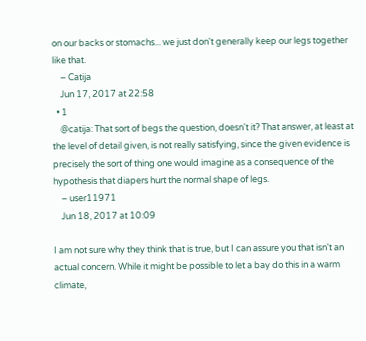on our backs or stomachs... we just don't generally keep our legs together like that.
    – Catija
    Jun 17, 2017 at 22:58
  • 1
    @catija: That sort of begs the question, doesn't it? That answer, at least at the level of detail given, is not really satisfying, since the given evidence is precisely the sort of thing one would imagine as a consequence of the hypothesis that diapers hurt the normal shape of legs.
    – user11971
    Jun 18, 2017 at 10:09

I am not sure why they think that is true, but I can assure you that isn't an actual concern. While it might be possible to let a bay do this in a warm climate,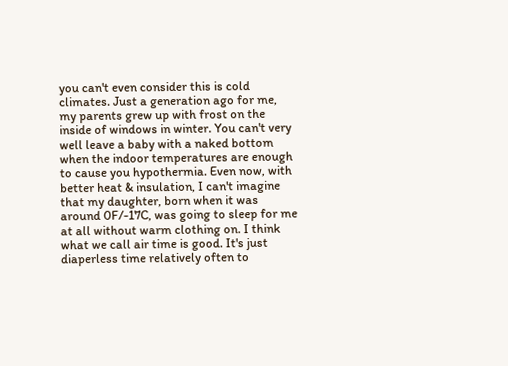you can't even consider this is cold climates. Just a generation ago for me, my parents grew up with frost on the inside of windows in winter. You can't very well leave a baby with a naked bottom when the indoor temperatures are enough to cause you hypothermia. Even now, with better heat & insulation, I can't imagine that my daughter, born when it was around 0F/-17C, was going to sleep for me at all without warm clothing on. I think what we call air time is good. It's just diaperless time relatively often to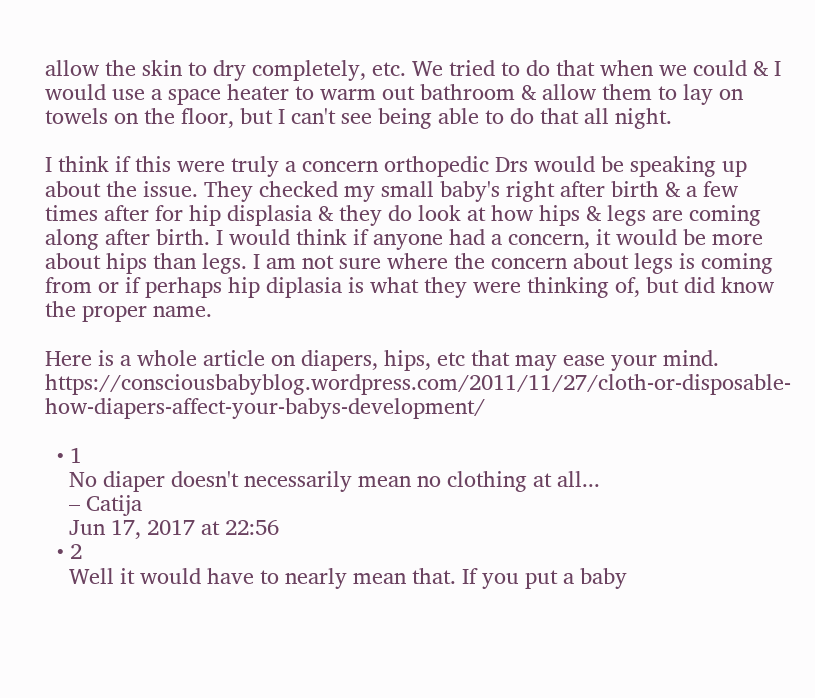allow the skin to dry completely, etc. We tried to do that when we could & I would use a space heater to warm out bathroom & allow them to lay on towels on the floor, but I can't see being able to do that all night.

I think if this were truly a concern orthopedic Drs would be speaking up about the issue. They checked my small baby's right after birth & a few times after for hip displasia & they do look at how hips & legs are coming along after birth. I would think if anyone had a concern, it would be more about hips than legs. I am not sure where the concern about legs is coming from or if perhaps hip diplasia is what they were thinking of, but did know the proper name.

Here is a whole article on diapers, hips, etc that may ease your mind. https://consciousbabyblog.wordpress.com/2011/11/27/cloth-or-disposable-how-diapers-affect-your-babys-development/

  • 1
    No diaper doesn't necessarily mean no clothing at all...
    – Catija
    Jun 17, 2017 at 22:56
  • 2
    Well it would have to nearly mean that. If you put a baby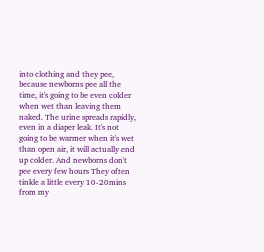into clothing and they pee, because newborns pee all the time, it's going to be even colder when wet than leaving them naked. The urine spreads rapidly, even in a diaper leak. It's not going to be warmer when it's wet than open air, it will actually end up colder. And newborns don't pee every few hours They often tinkle a little every 10-20mins from my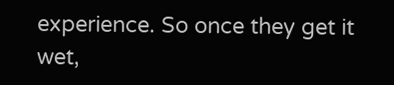experience. So once they get it wet,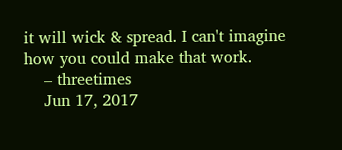it will wick & spread. I can't imagine how you could make that work.
    – threetimes
    Jun 17, 2017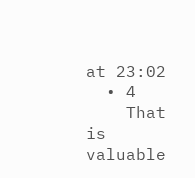at 23:02
  • 4
    That is valuable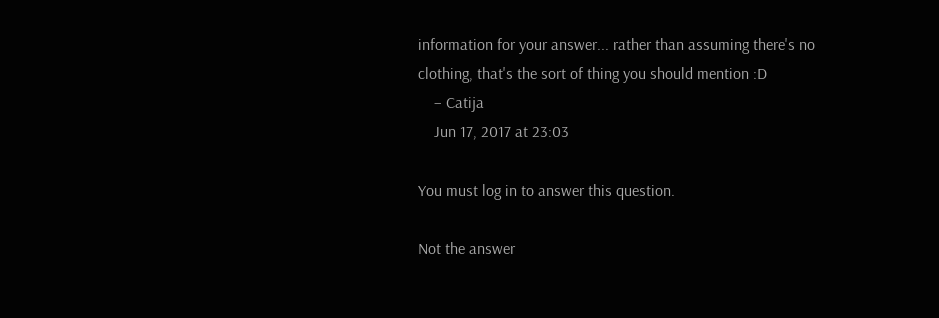information for your answer... rather than assuming there's no clothing, that's the sort of thing you should mention :D
    – Catija
    Jun 17, 2017 at 23:03

You must log in to answer this question.

Not the answer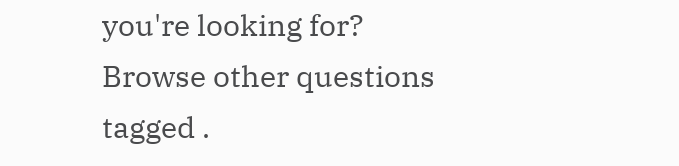you're looking for? Browse other questions tagged .